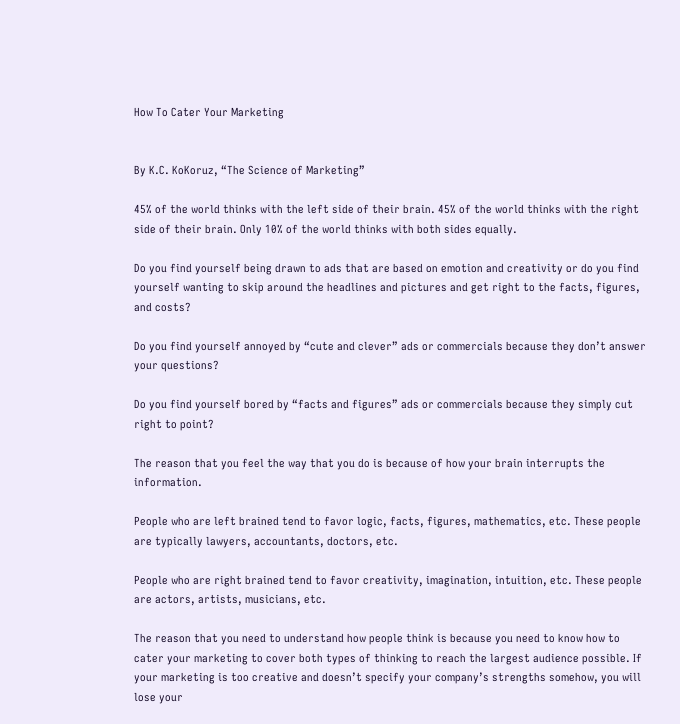How To Cater Your Marketing


By K.C. KoKoruz, “The Science of Marketing”

45% of the world thinks with the left side of their brain. 45% of the world thinks with the right side of their brain. Only 10% of the world thinks with both sides equally.

Do you find yourself being drawn to ads that are based on emotion and creativity or do you find yourself wanting to skip around the headlines and pictures and get right to the facts, figures, and costs?

Do you find yourself annoyed by “cute and clever” ads or commercials because they don’t answer your questions?

Do you find yourself bored by “facts and figures” ads or commercials because they simply cut right to point?

The reason that you feel the way that you do is because of how your brain interrupts the information.

People who are left brained tend to favor logic, facts, figures, mathematics, etc. These people are typically lawyers, accountants, doctors, etc.

People who are right brained tend to favor creativity, imagination, intuition, etc. These people are actors, artists, musicians, etc.

The reason that you need to understand how people think is because you need to know how to cater your marketing to cover both types of thinking to reach the largest audience possible. If your marketing is too creative and doesn’t specify your company’s strengths somehow, you will lose your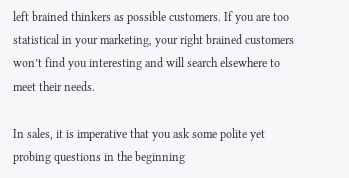left brained thinkers as possible customers. If you are too statistical in your marketing, your right brained customers won’t find you interesting and will search elsewhere to meet their needs.

In sales, it is imperative that you ask some polite yet probing questions in the beginning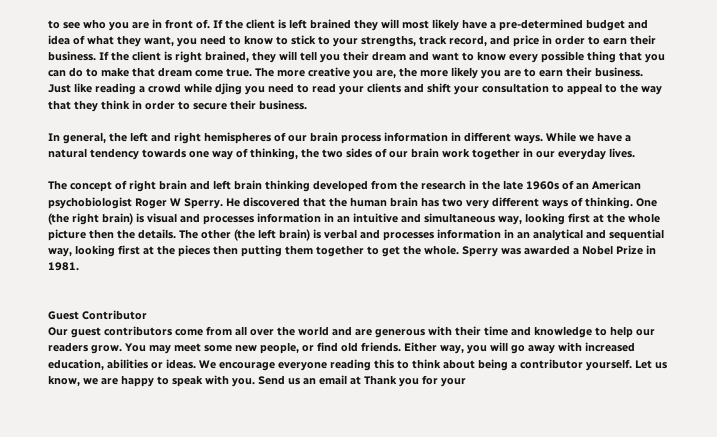to see who you are in front of. If the client is left brained they will most likely have a pre-determined budget and idea of what they want, you need to know to stick to your strengths, track record, and price in order to earn their business. If the client is right brained, they will tell you their dream and want to know every possible thing that you can do to make that dream come true. The more creative you are, the more likely you are to earn their business. Just like reading a crowd while djing you need to read your clients and shift your consultation to appeal to the way that they think in order to secure their business.

In general, the left and right hemispheres of our brain process information in different ways. While we have a natural tendency towards one way of thinking, the two sides of our brain work together in our everyday lives.

The concept of right brain and left brain thinking developed from the research in the late 1960s of an American psychobiologist Roger W Sperry. He discovered that the human brain has two very different ways of thinking. One (the right brain) is visual and processes information in an intuitive and simultaneous way, looking first at the whole picture then the details. The other (the left brain) is verbal and processes information in an analytical and sequential way, looking first at the pieces then putting them together to get the whole. Sperry was awarded a Nobel Prize in 1981.


Guest Contributor
Our guest contributors come from all over the world and are generous with their time and knowledge to help our readers grow. You may meet some new people, or find old friends. Either way, you will go away with increased education, abilities or ideas. We encourage everyone reading this to think about being a contributor yourself. Let us know, we are happy to speak with you. Send us an email at Thank you for your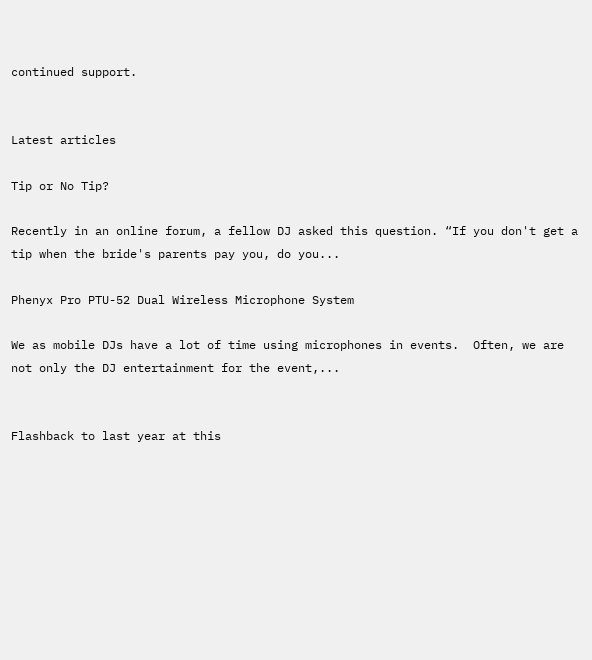continued support.


Latest articles

Tip or No Tip?

Recently in an online forum, a fellow DJ asked this question. “If you don't get a tip when the bride's parents pay you, do you...

Phenyx Pro PTU-52 Dual Wireless Microphone System

We as mobile DJs have a lot of time using microphones in events.  Often, we are not only the DJ entertainment for the event,...


Flashback to last year at this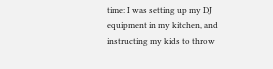time: I was setting up my DJ equipment in my kitchen, and instructing my kids to throw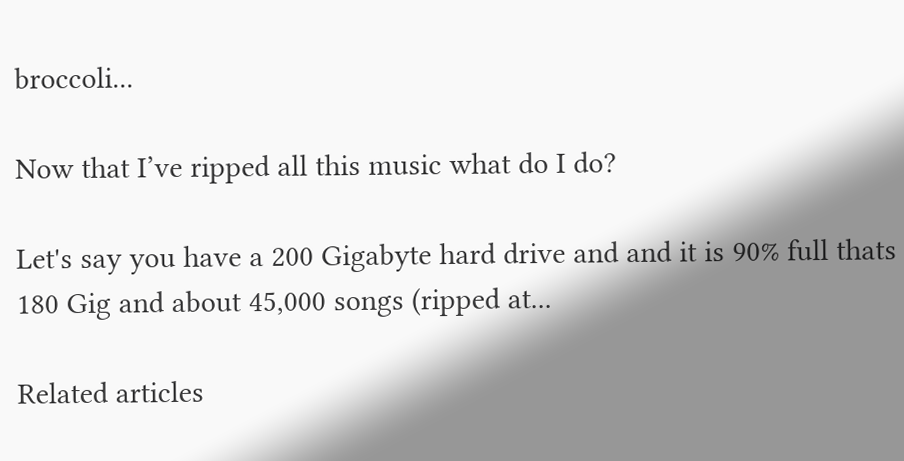broccoli...

Now that I’ve ripped all this music what do I do?

Let's say you have a 200 Gigabyte hard drive and and it is 90% full thats 180 Gig and about 45,000 songs (ripped at...

Related articles